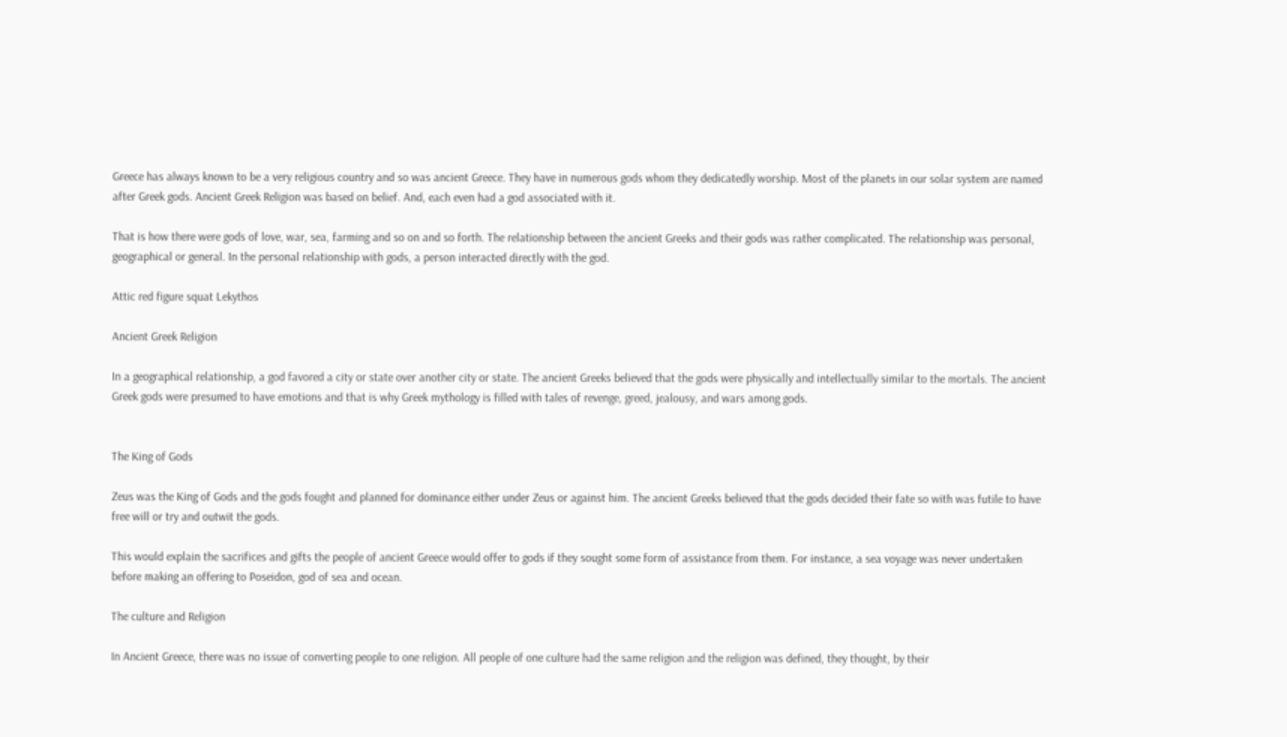Greece has always known to be a very religious country and so was ancient Greece. They have in numerous gods whom they dedicatedly worship. Most of the planets in our solar system are named after Greek gods. Ancient Greek Religion was based on belief. And, each even had a god associated with it.

That is how there were gods of love, war, sea, farming and so on and so forth. The relationship between the ancient Greeks and their gods was rather complicated. The relationship was personal, geographical or general. In the personal relationship with gods, a person interacted directly with the god.

Attic red figure squat Lekythos

Ancient Greek Religion

In a geographical relationship, a god favored a city or state over another city or state. The ancient Greeks believed that the gods were physically and intellectually similar to the mortals. The ancient Greek gods were presumed to have emotions and that is why Greek mythology is filled with tales of revenge, greed, jealousy, and wars among gods.


The King of Gods

Zeus was the King of Gods and the gods fought and planned for dominance either under Zeus or against him. The ancient Greeks believed that the gods decided their fate so with was futile to have free will or try and outwit the gods.

This would explain the sacrifices and gifts the people of ancient Greece would offer to gods if they sought some form of assistance from them. For instance, a sea voyage was never undertaken before making an offering to Poseidon, god of sea and ocean.

The culture and Religion

In Ancient Greece, there was no issue of converting people to one religion. All people of one culture had the same religion and the religion was defined, they thought, by their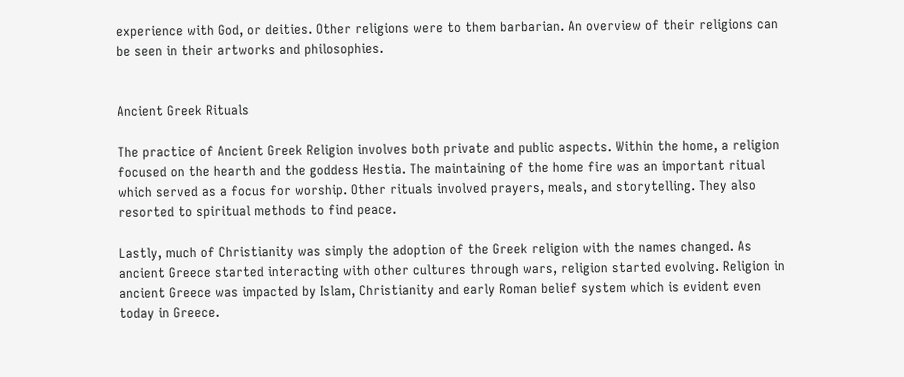experience with God, or deities. Other religions were to them barbarian. An overview of their religions can be seen in their artworks and philosophies.


Ancient Greek Rituals

The practice of Ancient Greek Religion involves both private and public aspects. Within the home, a religion focused on the hearth and the goddess Hestia. The maintaining of the home fire was an important ritual which served as a focus for worship. Other rituals involved prayers, meals, and storytelling. They also resorted to spiritual methods to find peace.

Lastly, much of Christianity was simply the adoption of the Greek religion with the names changed. As ancient Greece started interacting with other cultures through wars, religion started evolving. Religion in ancient Greece was impacted by Islam, Christianity and early Roman belief system which is evident even today in Greece.